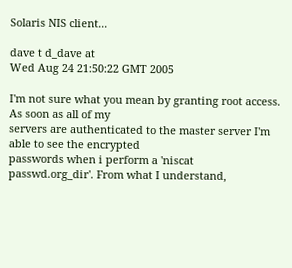Solaris NIS client...

dave t d_dave at
Wed Aug 24 21:50:22 GMT 2005

I'm not sure what you mean by granting root access. As soon as all of my
servers are authenticated to the master server I'm able to see the encrypted
passwords when i perform a 'niscat passwd.org_dir'. From what I understand,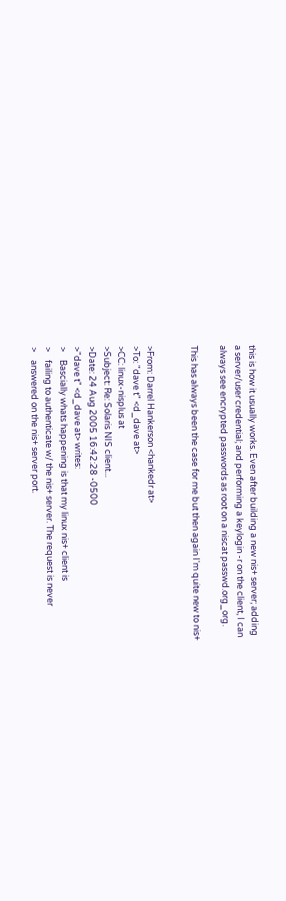this is how it usually works. Even after building a new nis+ server; adding
a server/user credential; and performing a keylogin -r on the client, I can
always see encrypted passwords as root on a niscat passwd.org_org.

This has always been the case for me but then again I'm quite new to nis+


>From: Darrel Hankerson <hankedr at>
>To: "dave t" <d_dave at>
>CC: linux-nisplus at
>Subject: Re: Solaris NIS client...
>Date: 24 Aug 2005 16:42:28 -0500
>"dave t" <d_dave at> writes:
>    Bascially whats happening is that my linux nis+ client is
>    failing to authenticate w/ the nis+ server. The request is never
>    answered on the nis+ server port.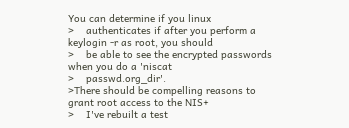You can determine if you linux
>    authenticates if after you perform a  keylogin -r as root, you should
>    be able to see the encrypted passwords when you do a 'niscat
>    passwd.org_dir'.
>There should be compelling reasons to grant root access to the NIS+
>    I've rebuilt a test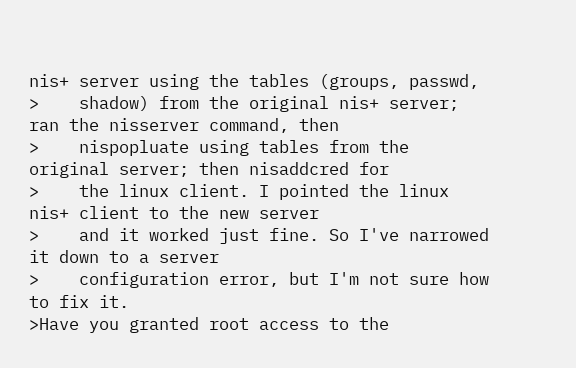nis+ server using the tables (groups, passwd,
>    shadow) from the original nis+ server; ran the nisserver command, then
>    nispopluate using tables from the original server; then nisaddcred for
>    the linux client. I pointed the linux nis+ client to the new server
>    and it worked just fine. So I've narrowed it down to a server
>    configuration error, but I'm not sure how to fix it.
>Have you granted root access to the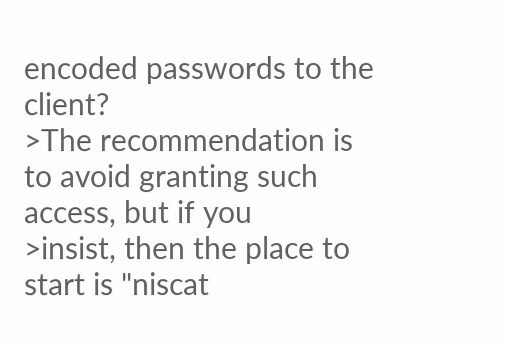encoded passwords to the client?
>The recommendation is to avoid granting such access, but if you
>insist, then the place to start is "niscat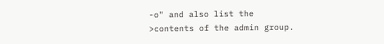-o" and also list the
>contents of the admin group.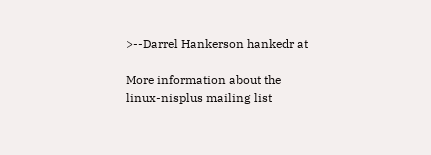>--Darrel Hankerson hankedr at

More information about the linux-nisplus mailing list